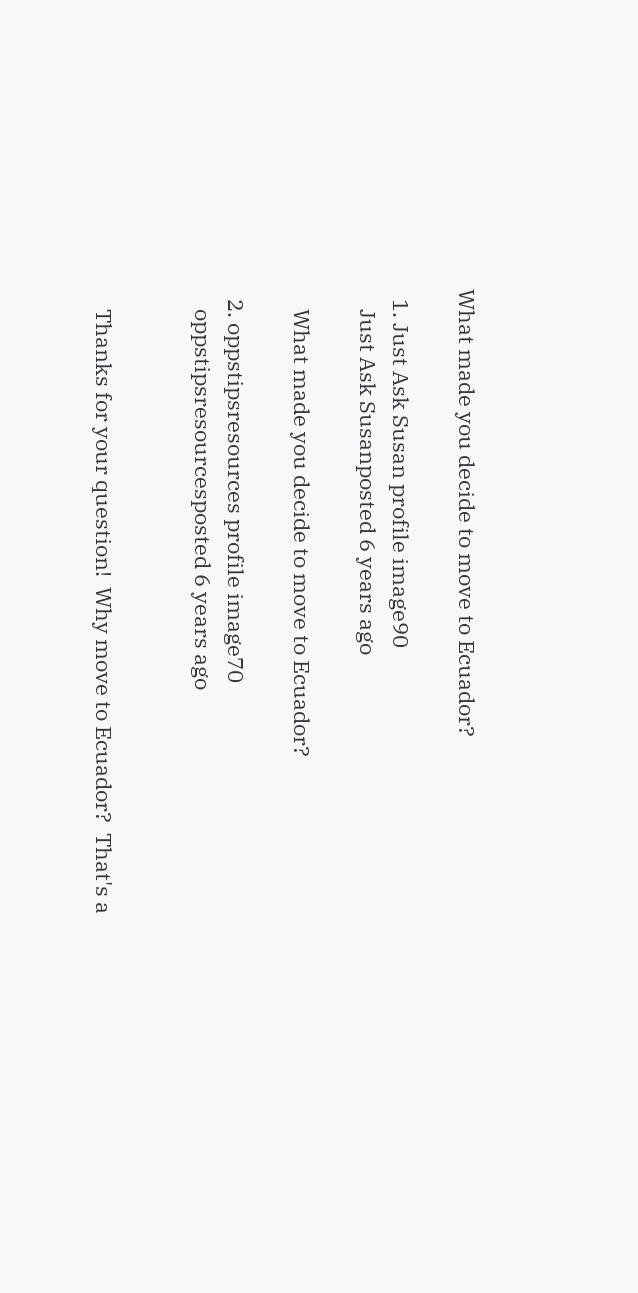What made you decide to move to Ecuador?

  1. Just Ask Susan profile image90
    Just Ask Susanposted 6 years ago

    What made you decide to move to Ecuador?

  2. oppstipsresources profile image70
    oppstipsresourcesposted 6 years ago


    Thanks for your question!  Why move to Ecuador?  That's a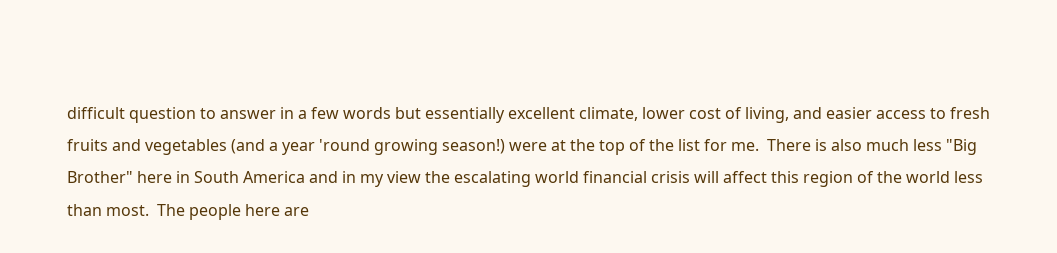difficult question to answer in a few words but essentially excellent climate, lower cost of living, and easier access to fresh fruits and vegetables (and a year 'round growing season!) were at the top of the list for me.  There is also much less "Big Brother" here in South America and in my view the escalating world financial crisis will affect this region of the world less than most.  The people here are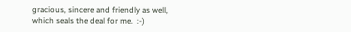gracious, sincere and friendly as well, which seals the deal for me.  :-)